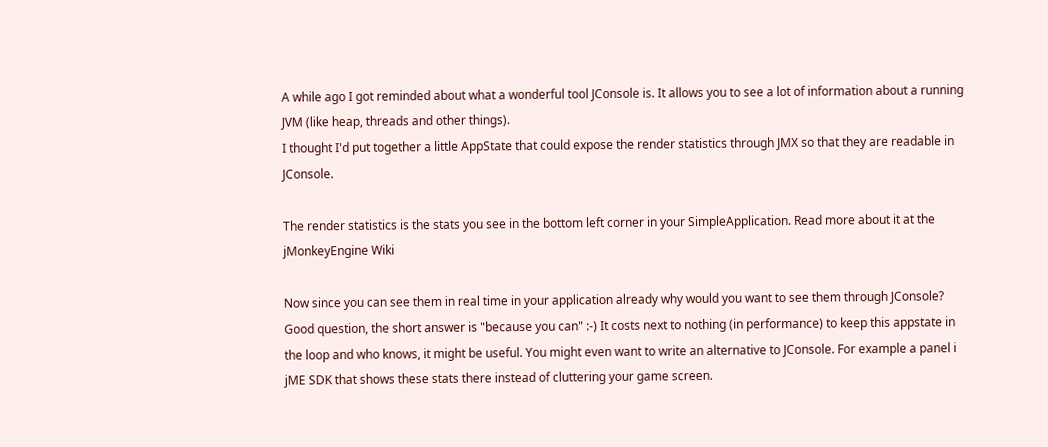A while ago I got reminded about what a wonderful tool JConsole is. It allows you to see a lot of information about a running JVM (like heap, threads and other things).
I thought I'd put together a little AppState that could expose the render statistics through JMX so that they are readable in JConsole.

The render statistics is the stats you see in the bottom left corner in your SimpleApplication. Read more about it at the jMonkeyEngine Wiki

Now since you can see them in real time in your application already why would you want to see them through JConsole? Good question, the short answer is "because you can" :-) It costs next to nothing (in performance) to keep this appstate in the loop and who knows, it might be useful. You might even want to write an alternative to JConsole. For example a panel i jME SDK that shows these stats there instead of cluttering your game screen.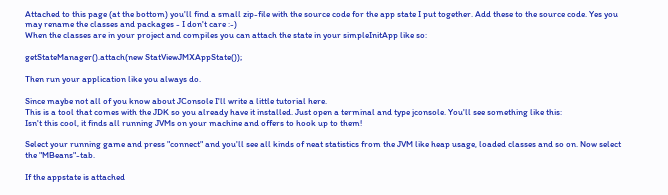Attached to this page (at the bottom) you'll find a small zip-file with the source code for the app state I put together. Add these to the source code. Yes you may rename the classes and packages - I don't care :-)
When the classes are in your project and compiles you can attach the state in your simpleInitApp like so:

getStateManager().attach(new StatViewJMXAppState());

Then run your application like you always do.

Since maybe not all of you know about JConsole I'll write a little tutorial here.
This is a tool that comes with the JDK so you already have it installed. Just open a terminal and type jconsole. You'll see something like this:
Isn't this cool, it finds all running JVMs on your machine and offers to hook up to them!

Select your running game and press "connect" and you'll see all kinds of neat statistics from the JVM like heap usage, loaded classes and so on. Now select the "MBeans"-tab.

If the appstate is attached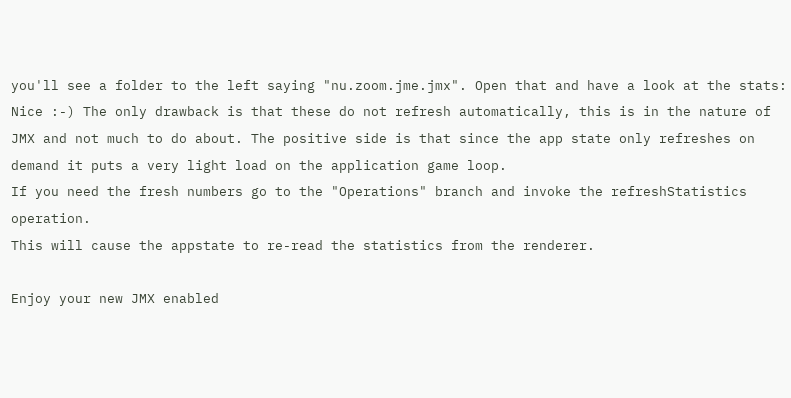you'll see a folder to the left saying "nu.zoom.jme.jmx". Open that and have a look at the stats:
Nice :-) The only drawback is that these do not refresh automatically, this is in the nature of JMX and not much to do about. The positive side is that since the app state only refreshes on demand it puts a very light load on the application game loop.
If you need the fresh numbers go to the "Operations" branch and invoke the refreshStatistics operation.
This will cause the appstate to re-read the statistics from the renderer.

Enjoy your new JMX enabled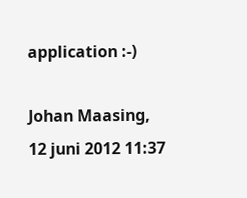application :-)

Johan Maasing,
12 juni 2012 11:37